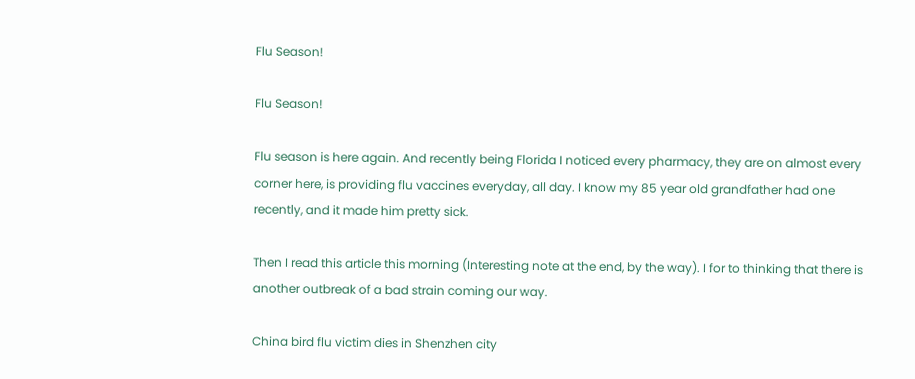Flu Season!

Flu Season!

Flu season is here again. And recently being Florida I noticed every pharmacy, they are on almost every corner here, is providing flu vaccines everyday, all day. I know my 85 year old grandfather had one recently, and it made him pretty sick.

Then I read this article this morning (Interesting note at the end, by the way). I for to thinking that there is another outbreak of a bad strain coming our way.

China bird flu victim dies in Shenzhen city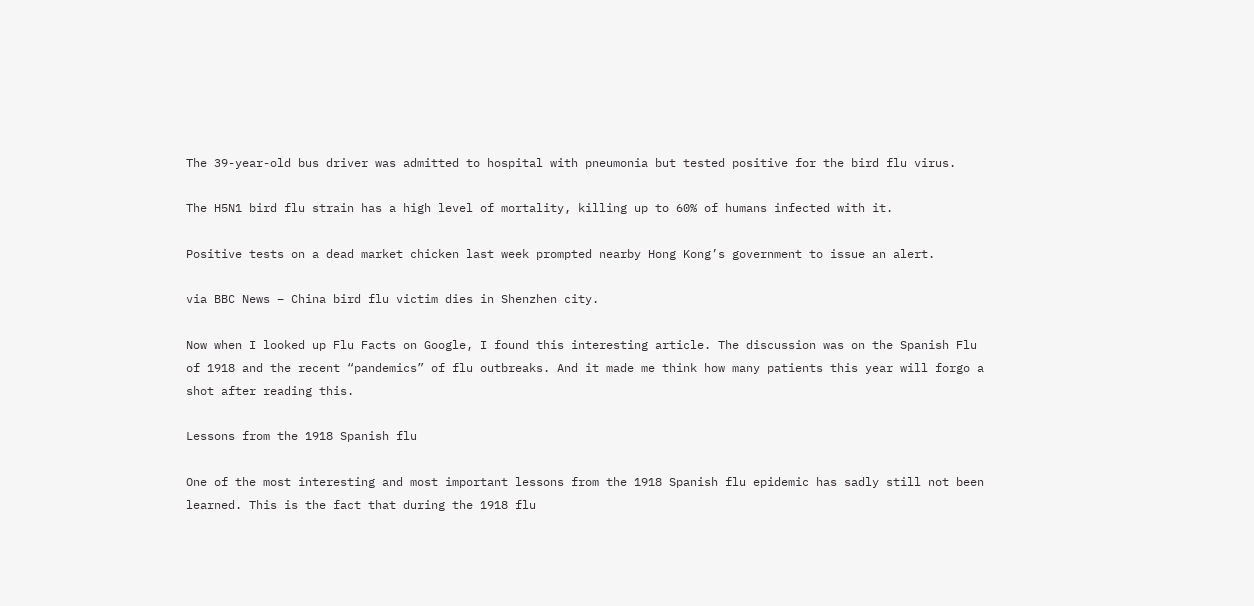The 39-year-old bus driver was admitted to hospital with pneumonia but tested positive for the bird flu virus.

The H5N1 bird flu strain has a high level of mortality, killing up to 60% of humans infected with it.

Positive tests on a dead market chicken last week prompted nearby Hong Kong’s government to issue an alert.

via BBC News – China bird flu victim dies in Shenzhen city.

Now when I looked up Flu Facts on Google, I found this interesting article. The discussion was on the Spanish Flu of 1918 and the recent “pandemics” of flu outbreaks. And it made me think how many patients this year will forgo a shot after reading this.

Lessons from the 1918 Spanish flu

One of the most interesting and most important lessons from the 1918 Spanish flu epidemic has sadly still not been learned. This is the fact that during the 1918 flu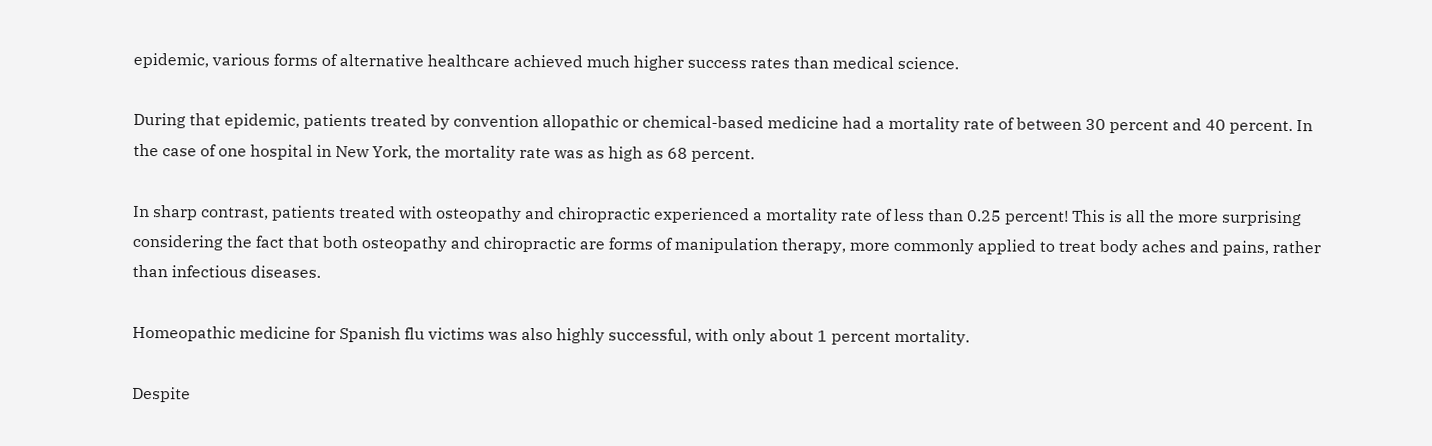epidemic, various forms of alternative healthcare achieved much higher success rates than medical science.

During that epidemic, patients treated by convention allopathic or chemical-based medicine had a mortality rate of between 30 percent and 40 percent. In the case of one hospital in New York, the mortality rate was as high as 68 percent.

In sharp contrast, patients treated with osteopathy and chiropractic experienced a mortality rate of less than 0.25 percent! This is all the more surprising considering the fact that both osteopathy and chiropractic are forms of manipulation therapy, more commonly applied to treat body aches and pains, rather than infectious diseases.

Homeopathic medicine for Spanish flu victims was also highly successful, with only about 1 percent mortality.

Despite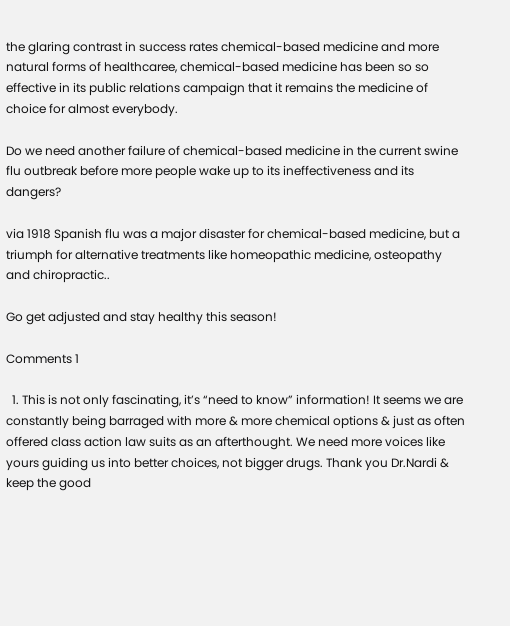the glaring contrast in success rates chemical-based medicine and more natural forms of healthcaree, chemical-based medicine has been so so effective in its public relations campaign that it remains the medicine of choice for almost everybody.

Do we need another failure of chemical-based medicine in the current swine flu outbreak before more people wake up to its ineffectiveness and its dangers?

via 1918 Spanish flu was a major disaster for chemical-based medicine, but a triumph for alternative treatments like homeopathic medicine, osteopathy and chiropractic..

Go get adjusted and stay healthy this season!

Comments 1

  1. This is not only fascinating, it’s “need to know” information! It seems we are constantly being barraged with more & more chemical options & just as often offered class action law suits as an afterthought. We need more voices like yours guiding us into better choices, not bigger drugs. Thank you Dr.Nardi & keep the good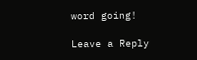word going!

Leave a Reply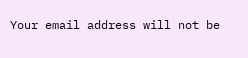Your email address will not be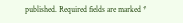published. Required fields are marked *